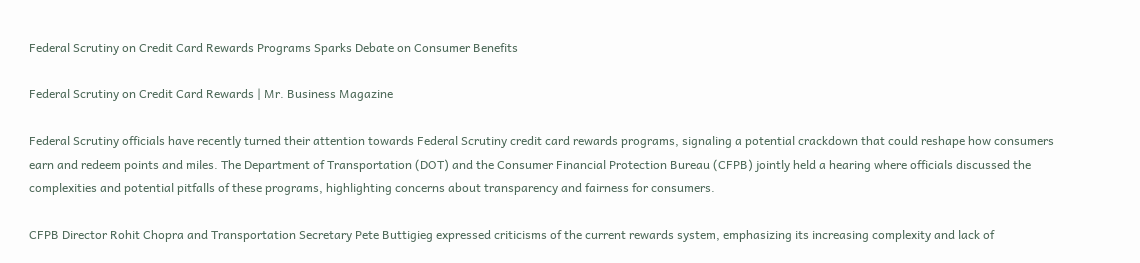Federal Scrutiny on Credit Card Rewards Programs Sparks Debate on Consumer Benefits

Federal Scrutiny on Credit Card Rewards | Mr. Business Magazine

Federal Scrutiny officials have recently turned their attention towards Federal Scrutiny credit card rewards programs, signaling a potential crackdown that could reshape how consumers earn and redeem points and miles. The Department of Transportation (DOT) and the Consumer Financial Protection Bureau (CFPB) jointly held a hearing where officials discussed the complexities and potential pitfalls of these programs, highlighting concerns about transparency and fairness for consumers.

CFPB Director Rohit Chopra and Transportation Secretary Pete Buttigieg expressed criticisms of the current rewards system, emphasizing its increasing complexity and lack of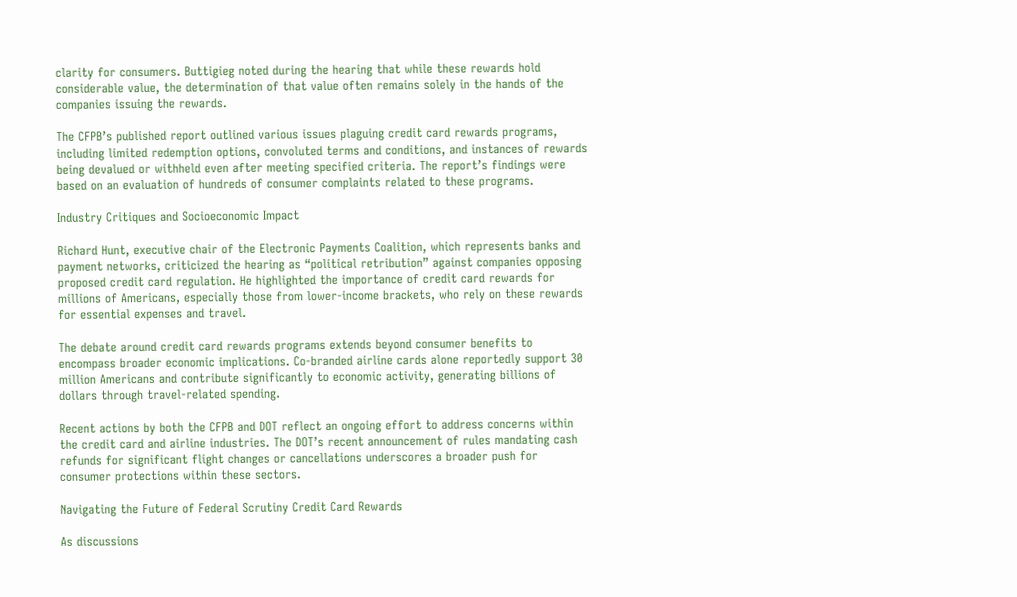clarity for consumers. Buttigieg noted during the hearing that while these rewards hold considerable value, the determination of that value often remains solely in the hands of the companies issuing the rewards.

The CFPB’s published report outlined various issues plaguing credit card rewards programs, including limited redemption options, convoluted terms and conditions, and instances of rewards being devalued or withheld even after meeting specified criteria. The report’s findings were based on an evaluation of hundreds of consumer complaints related to these programs.

Industry Critiques and Socioeconomic Impact

Richard Hunt, executive chair of the Electronic Payments Coalition, which represents banks and payment networks, criticized the hearing as “political retribution” against companies opposing proposed credit card regulation. He highlighted the importance of credit card rewards for millions of Americans, especially those from lower-income brackets, who rely on these rewards for essential expenses and travel.

The debate around credit card rewards programs extends beyond consumer benefits to encompass broader economic implications. Co-branded airline cards alone reportedly support 30 million Americans and contribute significantly to economic activity, generating billions of dollars through travel-related spending.

Recent actions by both the CFPB and DOT reflect an ongoing effort to address concerns within the credit card and airline industries. The DOT’s recent announcement of rules mandating cash refunds for significant flight changes or cancellations underscores a broader push for consumer protections within these sectors.

Navigating the Future of Federal Scrutiny Credit Card Rewards

As discussions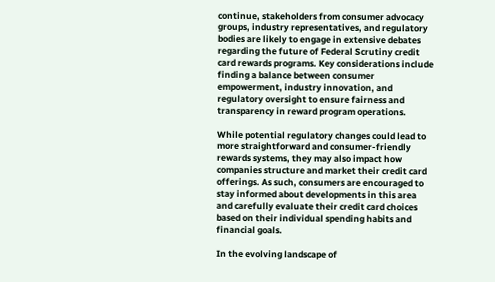continue, stakeholders from consumer advocacy groups, industry representatives, and regulatory bodies are likely to engage in extensive debates regarding the future of Federal Scrutiny credit card rewards programs. Key considerations include finding a balance between consumer empowerment, industry innovation, and regulatory oversight to ensure fairness and transparency in reward program operations.

While potential regulatory changes could lead to more straightforward and consumer-friendly rewards systems, they may also impact how companies structure and market their credit card offerings. As such, consumers are encouraged to stay informed about developments in this area and carefully evaluate their credit card choices based on their individual spending habits and financial goals.

In the evolving landscape of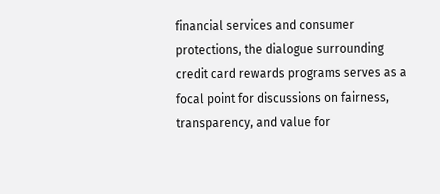financial services and consumer protections, the dialogue surrounding credit card rewards programs serves as a focal point for discussions on fairness, transparency, and value for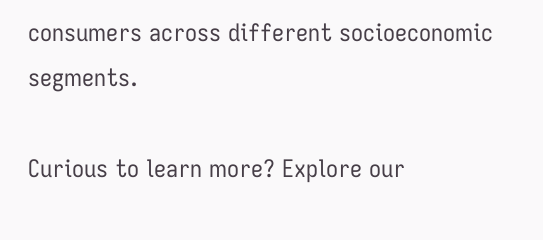consumers across different socioeconomic segments.

Curious to learn more? Explore our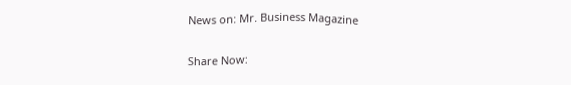News on: Mr. Business Magazine

Share Now: